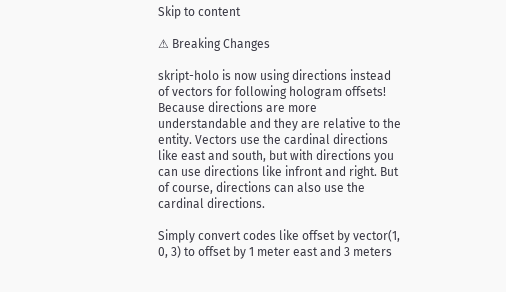Skip to content

⚠ Breaking Changes

skript-holo is now using directions instead of vectors for following hologram offsets! Because directions are more understandable and they are relative to the entity. Vectors use the cardinal directions like east and south, but with directions you can use directions like infront and right. But of course, directions can also use the cardinal directions.

Simply convert codes like offset by vector(1, 0, 3) to offset by 1 meter east and 3 meters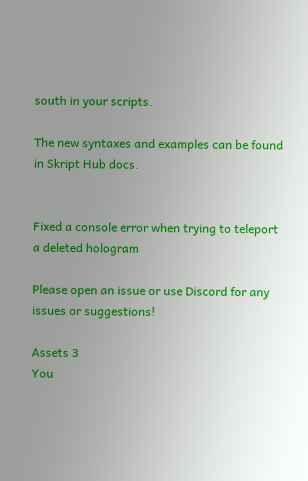south in your scripts.

The new syntaxes and examples can be found in Skript Hub docs.


Fixed a console error when trying to teleport a deleted hologram

Please open an issue or use Discord for any issues or suggestions!

Assets 3
You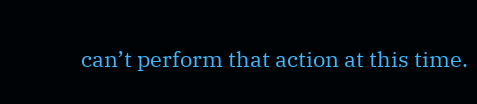can’t perform that action at this time.